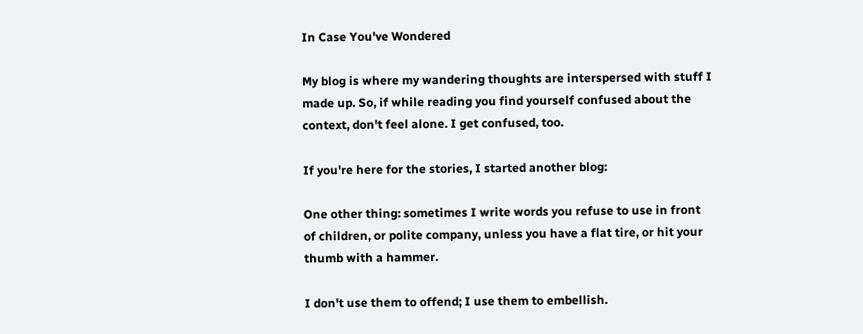In Case You've Wondered

My blog is where my wandering thoughts are interspersed with stuff I made up. So, if while reading you find yourself confused about the context, don't feel alone. I get confused, too.

If you're here for the stories, I started another blog:

One other thing: sometimes I write words you refuse to use in front of children, or polite company, unless you have a flat tire, or hit your thumb with a hammer.

I don't use them to offend; I use them to embellish.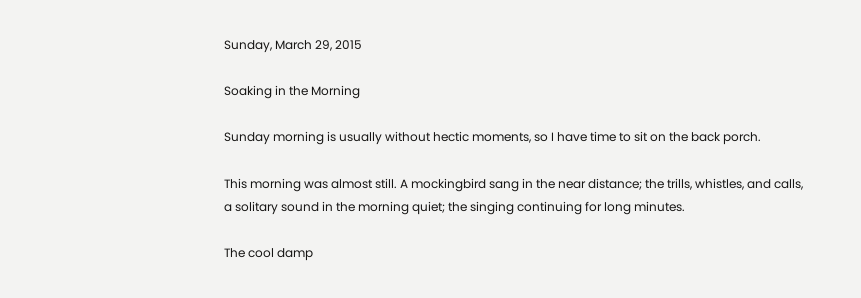Sunday, March 29, 2015

Soaking in the Morning

Sunday morning is usually without hectic moments, so I have time to sit on the back porch.

This morning was almost still. A mockingbird sang in the near distance; the trills, whistles, and calls, a solitary sound in the morning quiet; the singing continuing for long minutes.

The cool damp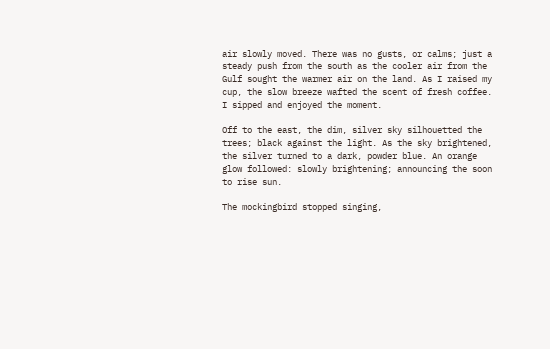air slowly moved. There was no gusts, or calms; just a steady push from the south as the cooler air from the Gulf sought the warmer air on the land. As I raised my cup, the slow breeze wafted the scent of fresh coffee. I sipped and enjoyed the moment.

Off to the east, the dim, silver sky silhouetted the trees; black against the light. As the sky brightened, the silver turned to a dark, powder blue. An orange glow followed: slowly brightening; announcing the soon to rise sun.

The mockingbird stopped singing,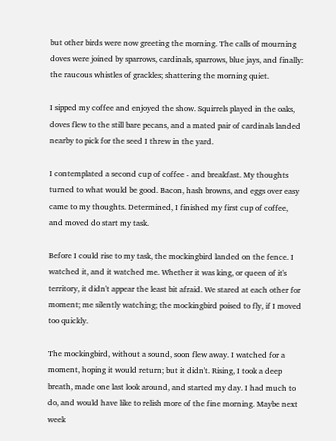but other birds were now greeting the morning. The calls of mourning doves were joined by sparrows, cardinals, sparrows, blue jays, and finally: the raucous whistles of grackles; shattering the morning quiet.

I sipped my coffee and enjoyed the show. Squirrels played in the oaks, doves flew to the still bare pecans, and a mated pair of cardinals landed nearby to pick for the seed I threw in the yard.

I contemplated a second cup of coffee - and breakfast. My thoughts turned to what would be good. Bacon, hash browns, and eggs over easy came to my thoughts. Determined, I finished my first cup of coffee, and moved do start my task.

Before I could rise to my task, the mockingbird landed on the fence. I watched it, and it watched me. Whether it was king, or queen of it's territory, it didn't appear the least bit afraid. We stared at each other for moment; me silently watching; the mockingbird poised to fly, if I moved too quickly.

The mockingbird, without a sound, soon flew away. I watched for a moment, hoping it would return; but it didn't. Rising, I took a deep breath, made one last look around, and started my day. I had much to do, and would have like to relish more of the fine morning. Maybe next week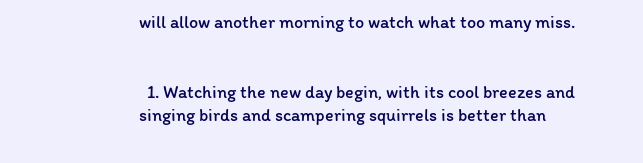will allow another morning to watch what too many miss.


  1. Watching the new day begin, with its cool breezes and singing birds and scampering squirrels is better than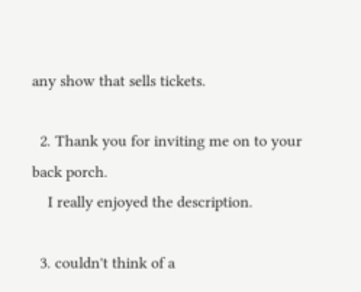any show that sells tickets.

  2. Thank you for inviting me on to your back porch.
    I really enjoyed the description.

  3. couldn't think of a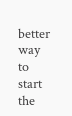better way to start the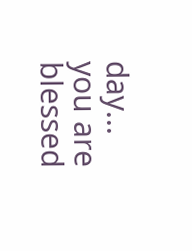day... you are blessed